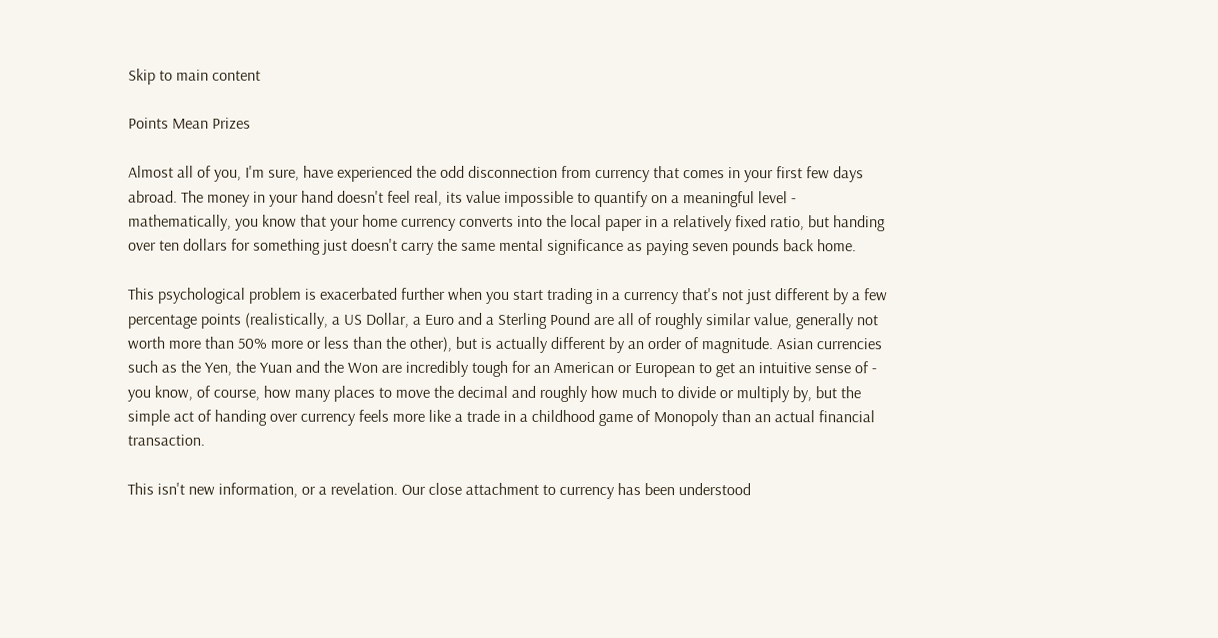Skip to main content

Points Mean Prizes

Almost all of you, I'm sure, have experienced the odd disconnection from currency that comes in your first few days abroad. The money in your hand doesn't feel real, its value impossible to quantify on a meaningful level - mathematically, you know that your home currency converts into the local paper in a relatively fixed ratio, but handing over ten dollars for something just doesn't carry the same mental significance as paying seven pounds back home.

This psychological problem is exacerbated further when you start trading in a currency that's not just different by a few percentage points (realistically, a US Dollar, a Euro and a Sterling Pound are all of roughly similar value, generally not worth more than 50% more or less than the other), but is actually different by an order of magnitude. Asian currencies such as the Yen, the Yuan and the Won are incredibly tough for an American or European to get an intuitive sense of - you know, of course, how many places to move the decimal and roughly how much to divide or multiply by, but the simple act of handing over currency feels more like a trade in a childhood game of Monopoly than an actual financial transaction.

This isn't new information, or a revelation. Our close attachment to currency has been understood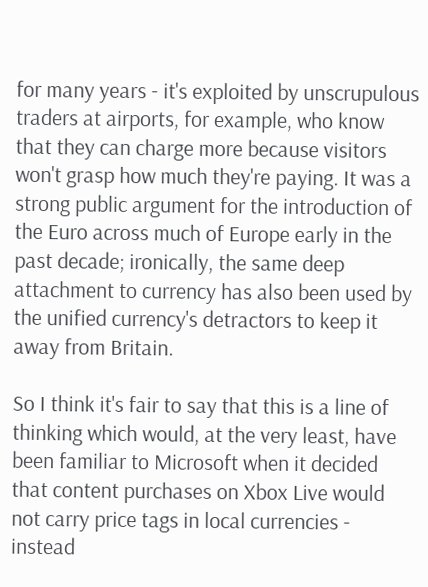for many years - it's exploited by unscrupulous traders at airports, for example, who know that they can charge more because visitors won't grasp how much they're paying. It was a strong public argument for the introduction of the Euro across much of Europe early in the past decade; ironically, the same deep attachment to currency has also been used by the unified currency's detractors to keep it away from Britain.

So I think it's fair to say that this is a line of thinking which would, at the very least, have been familiar to Microsoft when it decided that content purchases on Xbox Live would not carry price tags in local currencies - instead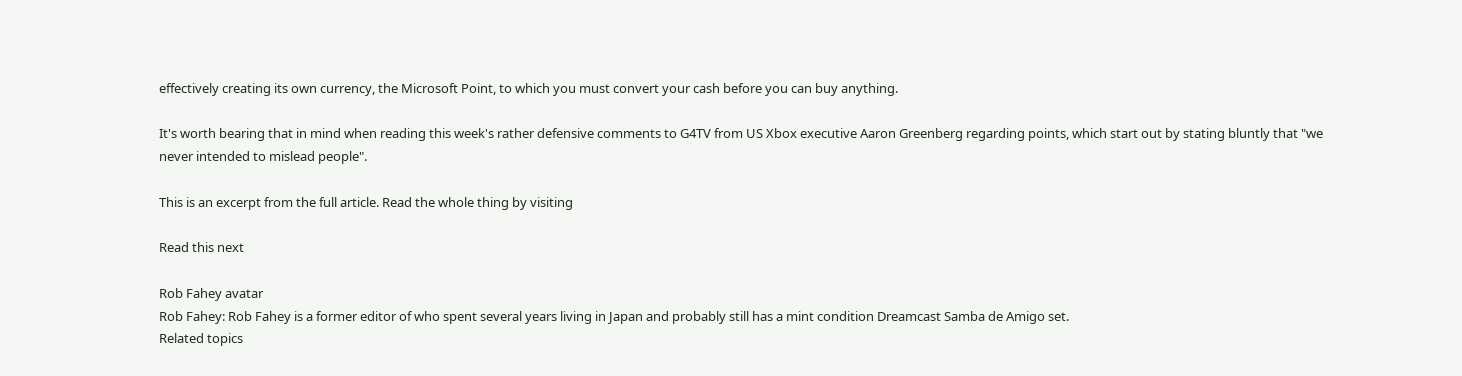effectively creating its own currency, the Microsoft Point, to which you must convert your cash before you can buy anything.

It's worth bearing that in mind when reading this week's rather defensive comments to G4TV from US Xbox executive Aaron Greenberg regarding points, which start out by stating bluntly that "we never intended to mislead people".

This is an excerpt from the full article. Read the whole thing by visiting

Read this next

Rob Fahey avatar
Rob Fahey: Rob Fahey is a former editor of who spent several years living in Japan and probably still has a mint condition Dreamcast Samba de Amigo set.
Related topics